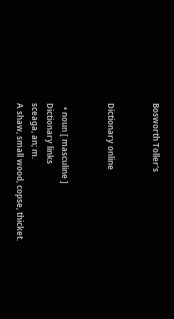Bosworth Toller's


Dictionary online


  • noun [ masculine ]
Dictionary links
sceaga, an; m.
A shaw, small wood, copse, thicket.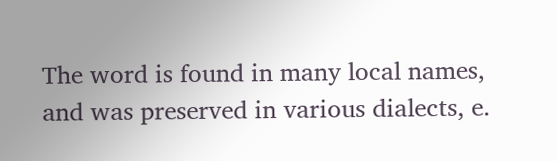The word is found in many local names, and was preserved in various dialects, e.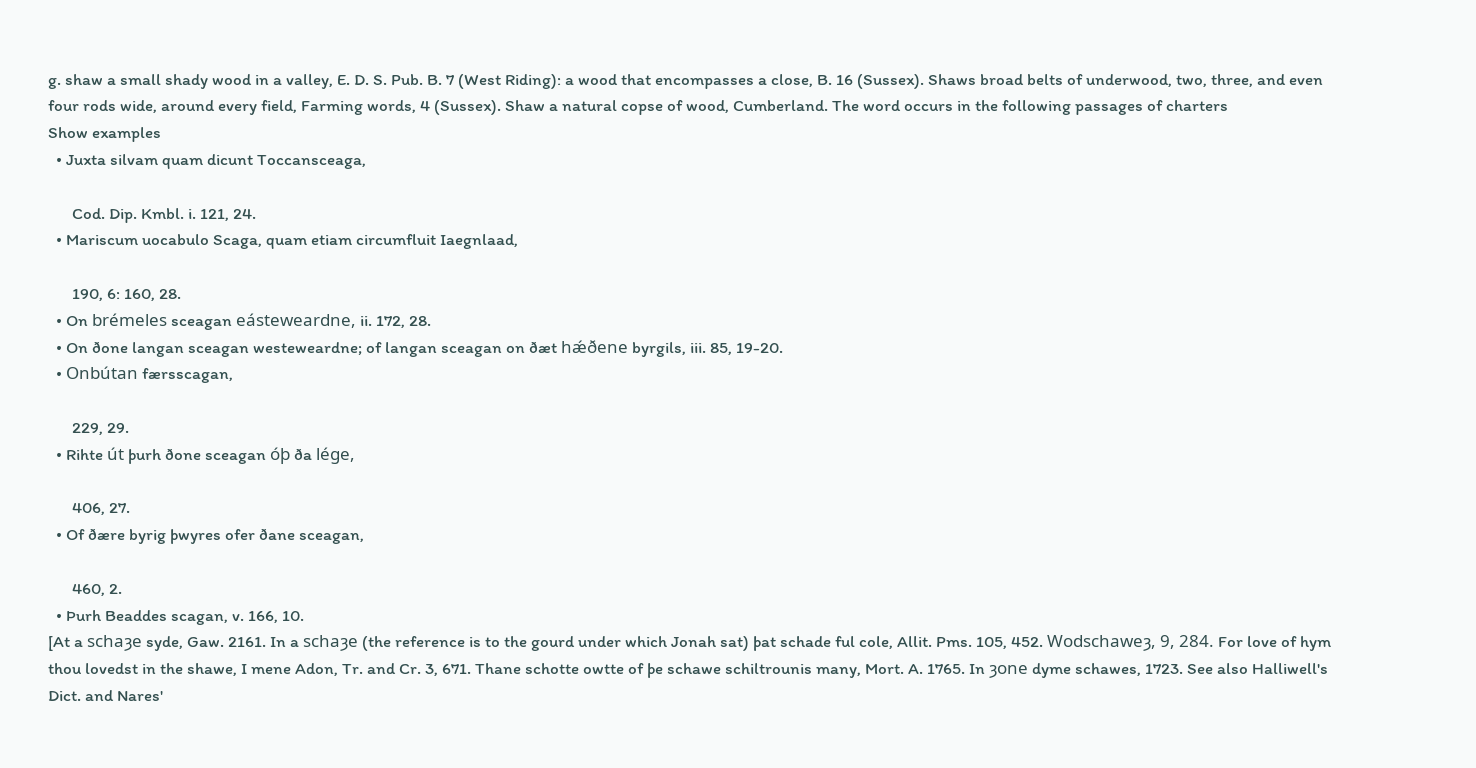g. shaw a small shady wood in a valley, E. D. S. Pub. B. 7 (West Riding): a wood that encompasses a close, B. 16 (Sussex). Shaws broad belts of underwood, two, three, and even four rods wide, around every field, Farming words, 4 (Sussex). Shaw a natural copse of wood, Cumberland. The word occurs in the following passages of charters
Show examples
  • Juxta silvam quam dicunt Toccansceaga,

      Cod. Dip. Kmbl. i. 121, 24.
  • Mariscum uocabulo Scaga, quam etiam circumfluit Iaegnlaad,

      190, 6: 160, 28.
  • On brémeles sceagan eásteweardne, ii. 172, 28.
  • On ðone langan sceagan westeweardne; of langan sceagan on ðæt hǽðene byrgils, iii. 85, 19-20.
  • Onbútan færsscagan,

      229, 29.
  • Rihte út þurh ðone sceagan óþ ða lége,

      406, 27.
  • Of ðære byrig þwyres ofer ðane sceagan,

      460, 2.
  • Þurh Beaddes scagan, v. 166, 10.
[At a schaȝe syde, Gaw. 2161. In a schaȝe (the reference is to the gourd under which Jonah sat) þat schade ful cole, Allit. Pms. 105, 452. Wodschaweȝ, 9, 284. For love of hym thou lovedst in the shawe, I mene Adon, Tr. and Cr. 3, 671. Thane schotte owtte of þe schawe schiltrounis many, Mort. A. 1765. In ȝone dyme schawes, 1723. See also Halliwell's Dict. and Nares'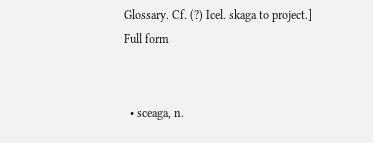Glossary. Cf. (?) Icel. skaga to project.]
Full form


  • sceaga, n.